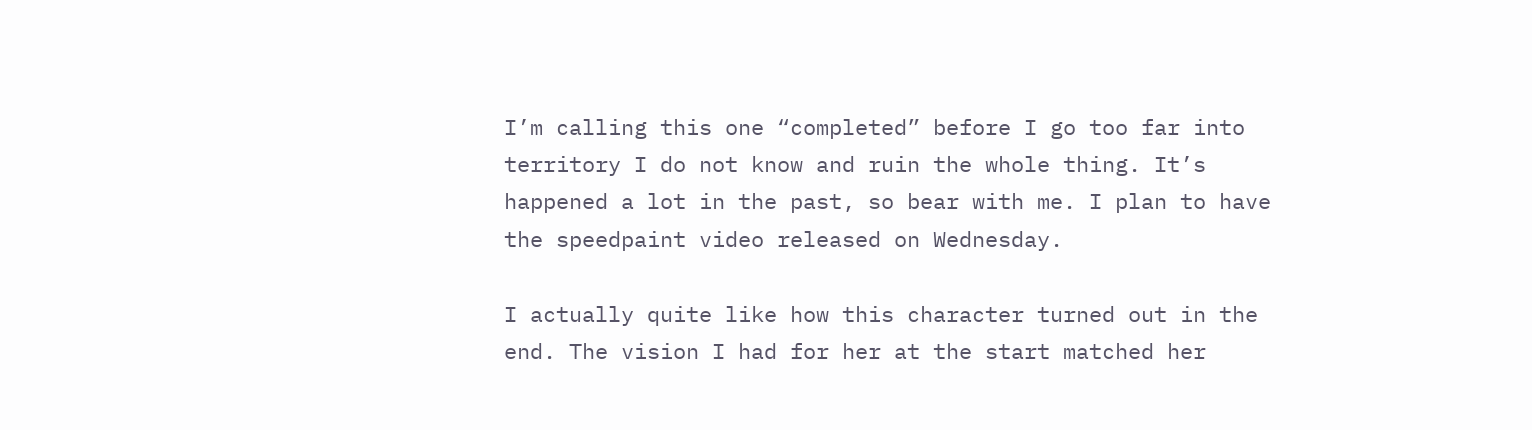I’m calling this one “completed” before I go too far into territory I do not know and ruin the whole thing. It’s happened a lot in the past, so bear with me. I plan to have the speedpaint video released on Wednesday.

I actually quite like how this character turned out in the end. The vision I had for her at the start matched her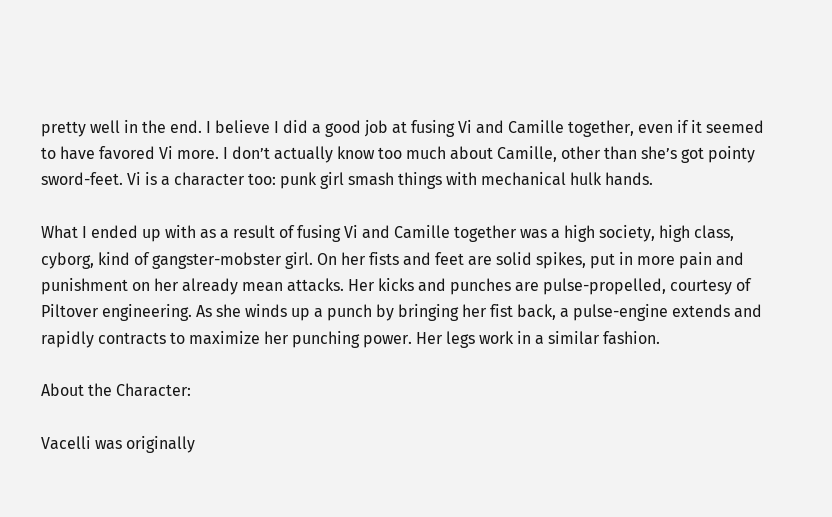pretty well in the end. I believe I did a good job at fusing Vi and Camille together, even if it seemed to have favored Vi more. I don’t actually know too much about Camille, other than she’s got pointy sword-feet. Vi is a character too: punk girl smash things with mechanical hulk hands.

What I ended up with as a result of fusing Vi and Camille together was a high society, high class, cyborg, kind of gangster-mobster girl. On her fists and feet are solid spikes, put in more pain and punishment on her already mean attacks. Her kicks and punches are pulse-propelled, courtesy of Piltover engineering. As she winds up a punch by bringing her fist back, a pulse-engine extends and rapidly contracts to maximize her punching power. Her legs work in a similar fashion.

About the Character:

Vacelli was originally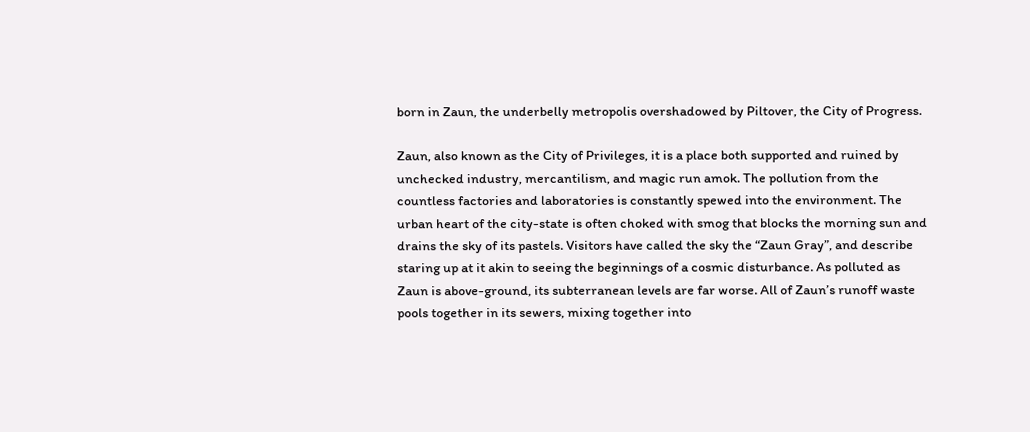born in Zaun, the underbelly metropolis overshadowed by Piltover, the City of Progress.

Zaun, also known as the City of Privileges, it is a place both supported and ruined by unchecked industry, mercantilism, and magic run amok. The pollution from the countless factories and laboratories is constantly spewed into the environment. The urban heart of the city-state is often choked with smog that blocks the morning sun and drains the sky of its pastels. Visitors have called the sky the “Zaun Gray”, and describe staring up at it akin to seeing the beginnings of a cosmic disturbance. As polluted as Zaun is above-ground, its subterranean levels are far worse. All of Zaun’s runoff waste pools together in its sewers, mixing together into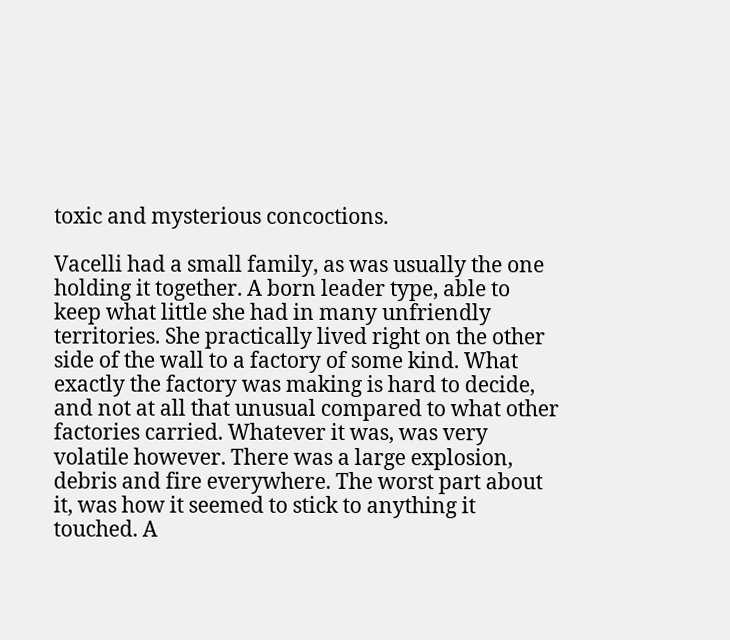toxic and mysterious concoctions.

Vacelli had a small family, as was usually the one holding it together. A born leader type, able to keep what little she had in many unfriendly territories. She practically lived right on the other side of the wall to a factory of some kind. What exactly the factory was making is hard to decide, and not at all that unusual compared to what other factories carried. Whatever it was, was very volatile however. There was a large explosion, debris and fire everywhere. The worst part about it, was how it seemed to stick to anything it touched. A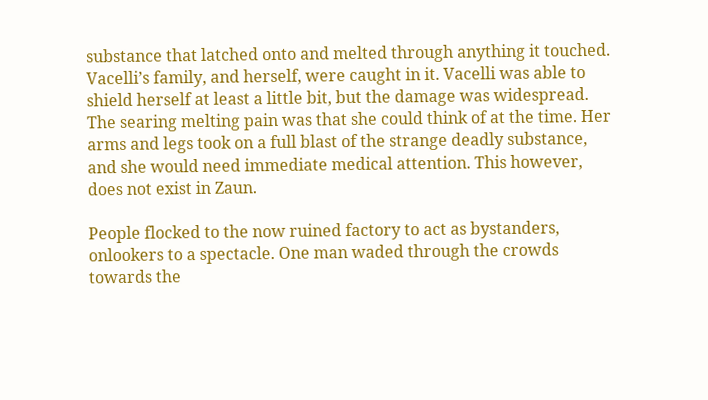substance that latched onto and melted through anything it touched. Vacelli’s family, and herself, were caught in it. Vacelli was able to shield herself at least a little bit, but the damage was widespread. The searing melting pain was that she could think of at the time. Her arms and legs took on a full blast of the strange deadly substance, and she would need immediate medical attention. This however, does not exist in Zaun.

People flocked to the now ruined factory to act as bystanders, onlookers to a spectacle. One man waded through the crowds towards the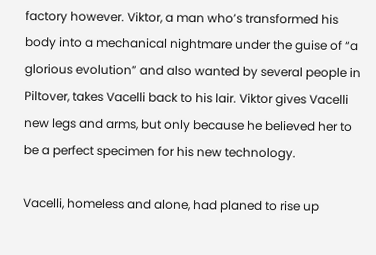factory however. Viktor, a man who’s transformed his body into a mechanical nightmare under the guise of “a glorious evolution” and also wanted by several people in Piltover, takes Vacelli back to his lair. Viktor gives Vacelli new legs and arms, but only because he believed her to be a perfect specimen for his new technology.

Vacelli, homeless and alone, had planed to rise up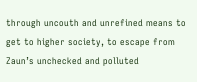through uncouth and unrefined means to get to higher society, to escape from Zaun’s unchecked and polluted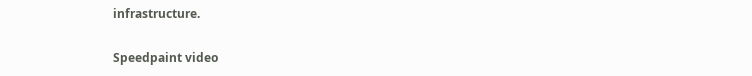infrastructure.

Speedpaint video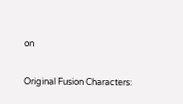on

Original Fusion Characters: